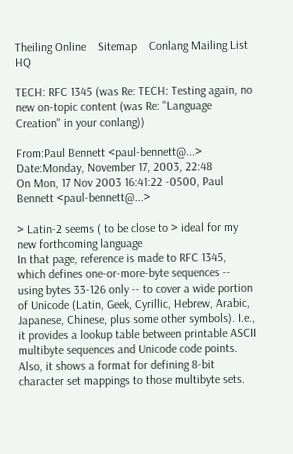Theiling Online    Sitemap    Conlang Mailing List HQ

TECH: RFC 1345 (was Re: TECH: Testing again, no new on-topic content (was Re: "Language Creation" in your conlang))

From:Paul Bennett <paul-bennett@...>
Date:Monday, November 17, 2003, 22:48
On Mon, 17 Nov 2003 16:41:22 -0500, Paul Bennett <paul-bennett@...>

> Latin-2 seems ( to be close to > ideal for my new forthcoming language
In that page, reference is made to RFC 1345, which defines one-or-more-byte sequences -- using bytes 33-126 only -- to cover a wide portion of Unicode (Latin, Geek, Cyrillic, Hebrew, Arabic, Japanese, Chinese, plus some other symbols). I.e., it provides a lookup table between printable ASCII multibyte sequences and Unicode code points. Also, it shows a format for defining 8-bit character set mappings to those multibyte sets.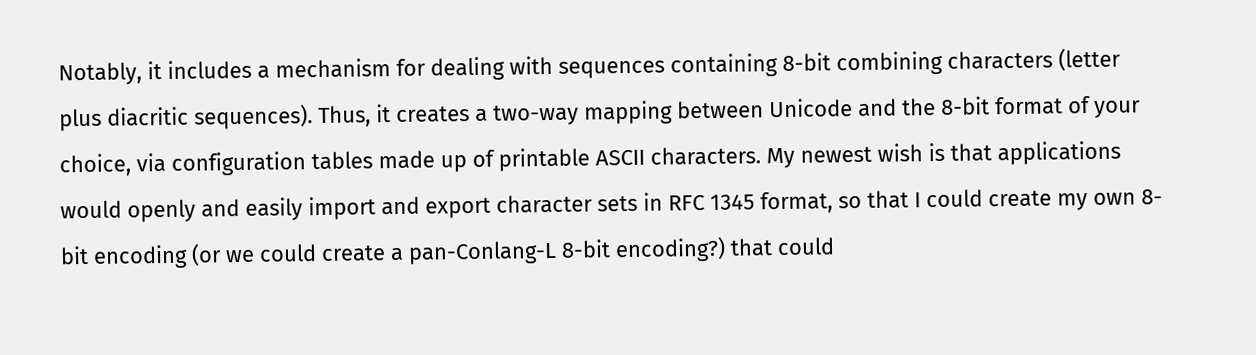Notably, it includes a mechanism for dealing with sequences containing 8-bit combining characters (letter plus diacritic sequences). Thus, it creates a two-way mapping between Unicode and the 8-bit format of your choice, via configuration tables made up of printable ASCII characters. My newest wish is that applications would openly and easily import and export character sets in RFC 1345 format, so that I could create my own 8- bit encoding (or we could create a pan-Conlang-L 8-bit encoding?) that could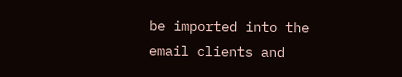be imported into the email clients and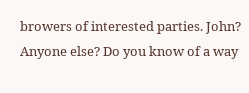browers of interested parties. John? Anyone else? Do you know of a way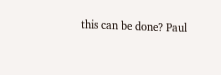this can be done? Paul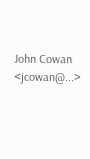John Cowan <jcowan@...>